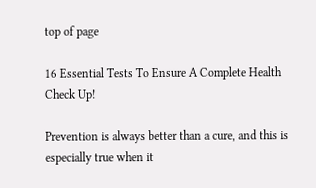top of page

16 Essential Tests To Ensure A Complete Health Check Up!

Prevention is always better than a cure, and this is especially true when it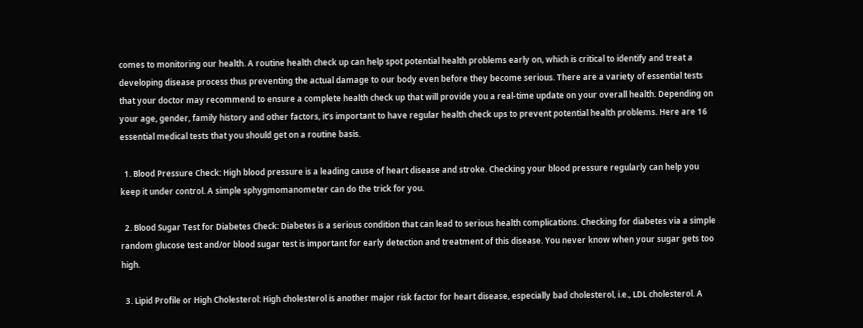comes to monitoring our health. A routine health check up can help spot potential health problems early on, which is critical to identify and treat a developing disease process thus preventing the actual damage to our body even before they become serious. There are a variety of essential tests that your doctor may recommend to ensure a complete health check up that will provide you a real-time update on your overall health. Depending on your age, gender, family history and other factors, it’s important to have regular health check ups to prevent potential health problems. Here are 16 essential medical tests that you should get on a routine basis.

  1. Blood Pressure Check: High blood pressure is a leading cause of heart disease and stroke. Checking your blood pressure regularly can help you keep it under control. A simple sphygmomanometer can do the trick for you.

  2. Blood Sugar Test for Diabetes Check: Diabetes is a serious condition that can lead to serious health complications. Checking for diabetes via a simple random glucose test and/or blood sugar test is important for early detection and treatment of this disease. You never know when your sugar gets too high.

  3. Lipid Profile or High Cholesterol: High cholesterol is another major risk factor for heart disease, especially bad cholesterol, i.e., LDL cholesterol. A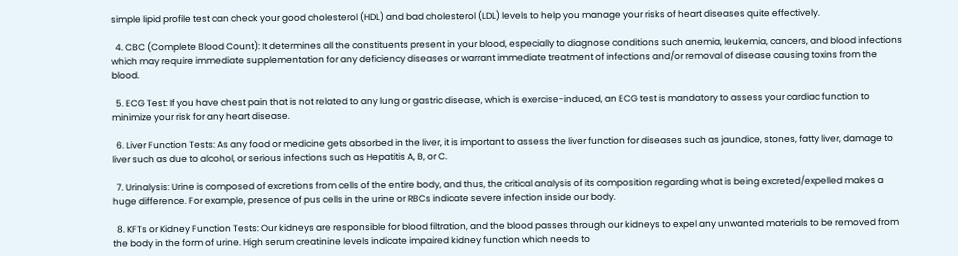simple lipid profile test can check your good cholesterol (HDL) and bad cholesterol (LDL) levels to help you manage your risks of heart diseases quite effectively.

  4. CBC (Complete Blood Count): It determines all the constituents present in your blood, especially to diagnose conditions such anemia, leukemia, cancers, and blood infections which may require immediate supplementation for any deficiency diseases or warrant immediate treatment of infections and/or removal of disease causing toxins from the blood.

  5. ECG Test: If you have chest pain that is not related to any lung or gastric disease, which is exercise-induced, an ECG test is mandatory to assess your cardiac function to minimize your risk for any heart disease.

  6. Liver Function Tests: As any food or medicine gets absorbed in the liver, it is important to assess the liver function for diseases such as jaundice, stones, fatty liver, damage to liver such as due to alcohol, or serious infections such as Hepatitis A, B, or C.

  7. Urinalysis: Urine is composed of excretions from cells of the entire body, and thus, the critical analysis of its composition regarding what is being excreted/expelled makes a huge difference. For example, presence of pus cells in the urine or RBCs indicate severe infection inside our body.

  8. KFTs or Kidney Function Tests: Our kidneys are responsible for blood filtration, and the blood passes through our kidneys to expel any unwanted materials to be removed from the body in the form of urine. High serum creatinine levels indicate impaired kidney function which needs to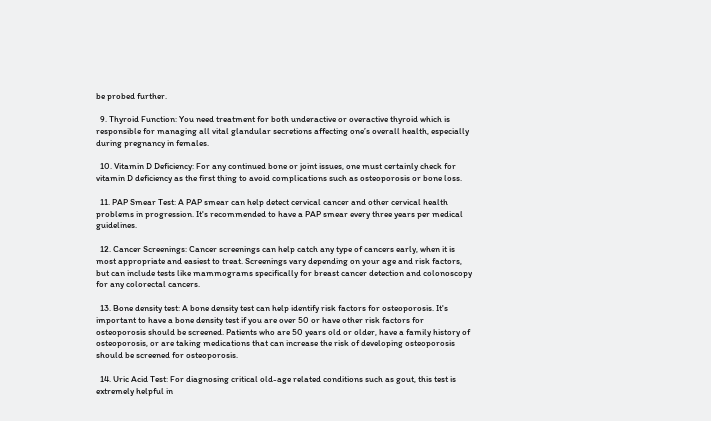be probed further.

  9. Thyroid Function: You need treatment for both underactive or overactive thyroid which is responsible for managing all vital glandular secretions affecting one’s overall health, especially during pregnancy in females.

  10. Vitamin D Deficiency: For any continued bone or joint issues, one must certainly check for vitamin D deficiency as the first thing to avoid complications such as osteoporosis or bone loss.

  11. PAP Smear Test: A PAP smear can help detect cervical cancer and other cervical health problems in progression. It's recommended to have a PAP smear every three years per medical guidelines.

  12. Cancer Screenings: Cancer screenings can help catch any type of cancers early, when it is most appropriate and easiest to treat. Screenings vary depending on your age and risk factors, but can include tests like mammograms specifically for breast cancer detection and colonoscopy for any colorectal cancers.

  13. Bone density test: A bone density test can help identify risk factors for osteoporosis. It's important to have a bone density test if you are over 50 or have other risk factors for osteoporosis should be screened. Patients who are 50 years old or older, have a family history of osteoporosis, or are taking medications that can increase the risk of developing osteoporosis should be screened for osteoporosis.

  14. Uric Acid Test: For diagnosing critical old-age related conditions such as gout, this test is extremely helpful in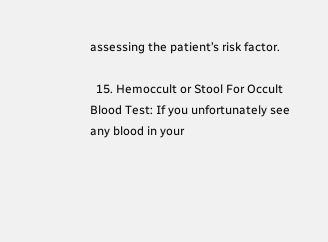assessing the patient’s risk factor.

  15. Hemoccult or Stool For Occult Blood Test: If you unfortunately see any blood in your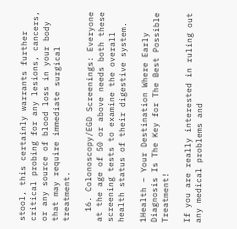stool, this certainly warrants further critical probing for any lesions, cancers, or any source of blood loss in your body that may require immediate surgical treatment.

  16. Colonoscopy/EGD Screenings: Everyone at the age of 50 or above needs both these screening tests to examine the overall health status of their digestive system.

1Health – Your Destination Where Early Diagnosis Is The Key for The Best Possible Treatment!

If you are really interested in ruling out any medical problems and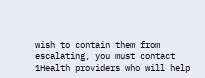wish to contain them from escalating, you must contact 1Health providers who will help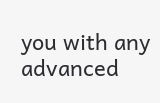you with any advanced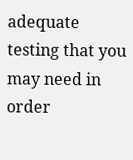adequate testing that you may need in order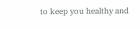to keep you healthy and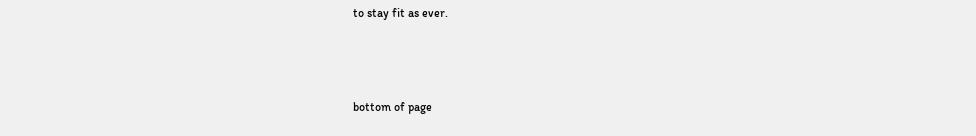to stay fit as ever.



bottom of page